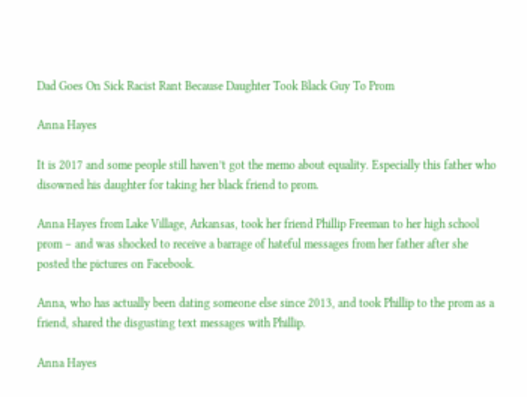Dad Goes On Sick Racist Rant Because Daughter Took Black Guy To Prom

Anna Hayes

It is 2017 and some people still haven’t got the memo about equality. Especially this father who disowned his daughter for taking her black friend to prom.

Anna Hayes from Lake Village, Arkansas, took her friend Phillip Freeman to her high school prom – and was shocked to receive a barrage of hateful messages from her father after she posted the pictures on Facebook.

Anna, who has actually been dating someone else since 2013, and took Phillip to the prom as a friend, shared the disgusting text messages with Phillip.

Anna Hayes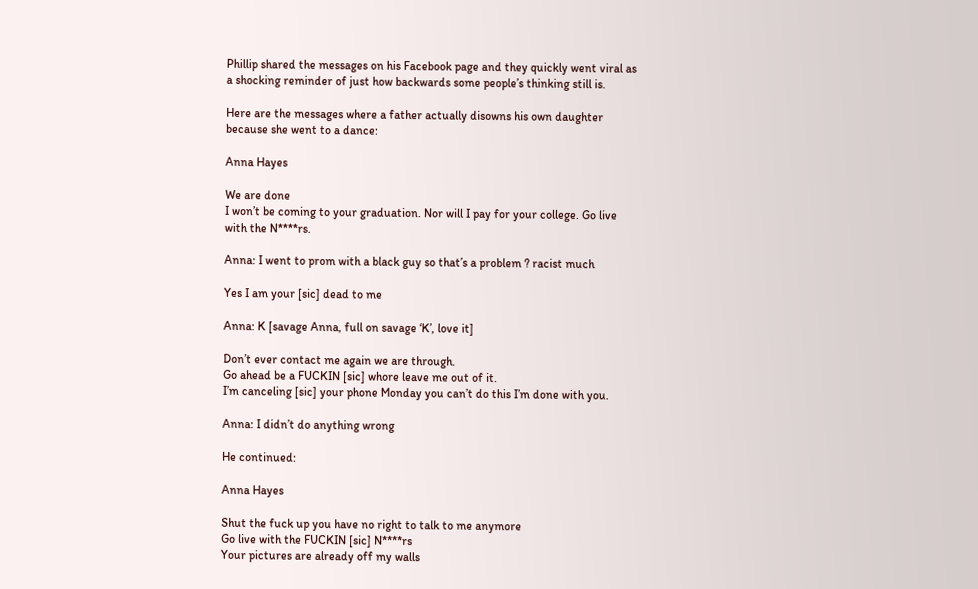Phillip shared the messages on his Facebook page and they quickly went viral as a shocking reminder of just how backwards some people’s thinking still is.

Here are the messages where a father actually disowns his own daughter because she went to a dance:

Anna Hayes

We are done
I won’t be coming to your graduation. Nor will I pay for your college. Go live with the N****rs.

Anna: I went to prom with a black guy so that’s a problem ? racist much

Yes I am your [sic] dead to me

Anna: K [savage Anna, full on savage ‘K’, love it]

Don’t ever contact me again we are through.
Go ahead be a FUCKIN [sic] whore leave me out of it.
I’m canceling [sic] your phone Monday you can’t do this I’m done with you.

Anna: I didn’t do anything wrong

He continued:

Anna Hayes

Shut the fuck up you have no right to talk to me anymore
Go live with the FUCKIN [sic] N****rs
Your pictures are already off my walls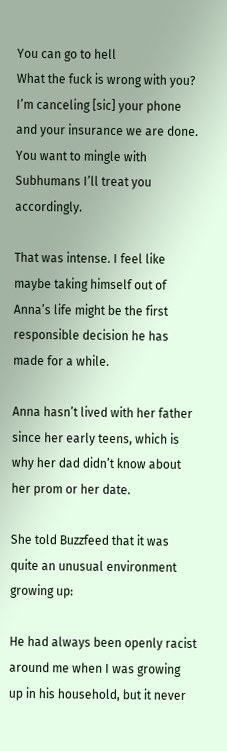You can go to hell
What the fuck is wrong with you?
I’m canceling [sic] your phone and your insurance we are done.
You want to mingle with Subhumans I’ll treat you accordingly.

That was intense. I feel like maybe taking himself out of Anna’s life might be the first responsible decision he has made for a while.

Anna hasn’t lived with her father since her early teens, which is why her dad didn’t know about her prom or her date.

She told Buzzfeed that it was quite an unusual environment growing up:

He had always been openly racist around me when I was growing up in his household, but it never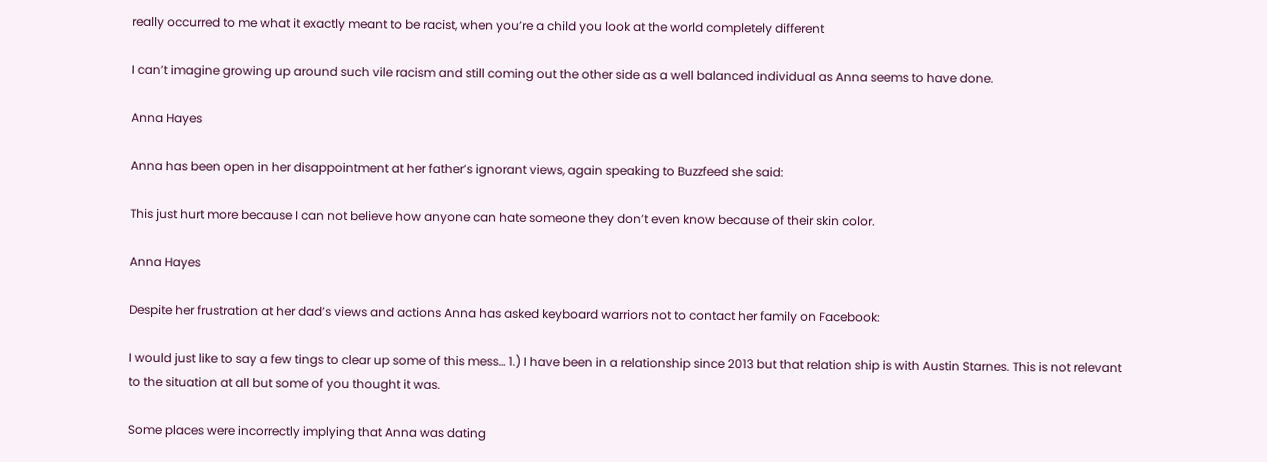really occurred to me what it exactly meant to be racist, when you’re a child you look at the world completely different

I can’t imagine growing up around such vile racism and still coming out the other side as a well balanced individual as Anna seems to have done.

Anna Hayes

Anna has been open in her disappointment at her father’s ignorant views, again speaking to Buzzfeed she said:

This just hurt more because I can not believe how anyone can hate someone they don’t even know because of their skin color.

Anna Hayes

Despite her frustration at her dad’s views and actions Anna has asked keyboard warriors not to contact her family on Facebook:

I would just like to say a few tings to clear up some of this mess… 1.) I have been in a relationship since 2013 but that relation ship is with Austin Starnes. This is not relevant to the situation at all but some of you thought it was.

Some places were incorrectly implying that Anna was dating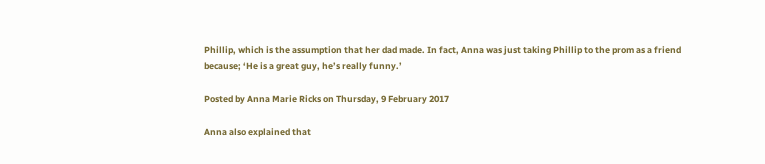Phillip, which is the assumption that her dad made. In fact, Anna was just taking Phillip to the prom as a friend because; ‘He is a great guy, he’s really funny.’

Posted by Anna Marie Ricks on Thursday, 9 February 2017

Anna also explained that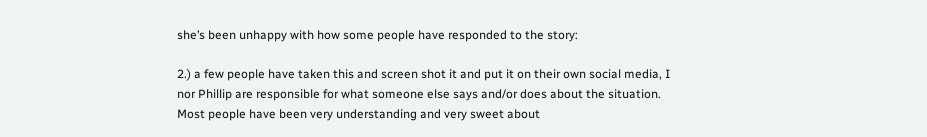she’s been unhappy with how some people have responded to the story:

2.) a few people have taken this and screen shot it and put it on their own social media, I nor Phillip are responsible for what someone else says and/or does about the situation.
Most people have been very understanding and very sweet about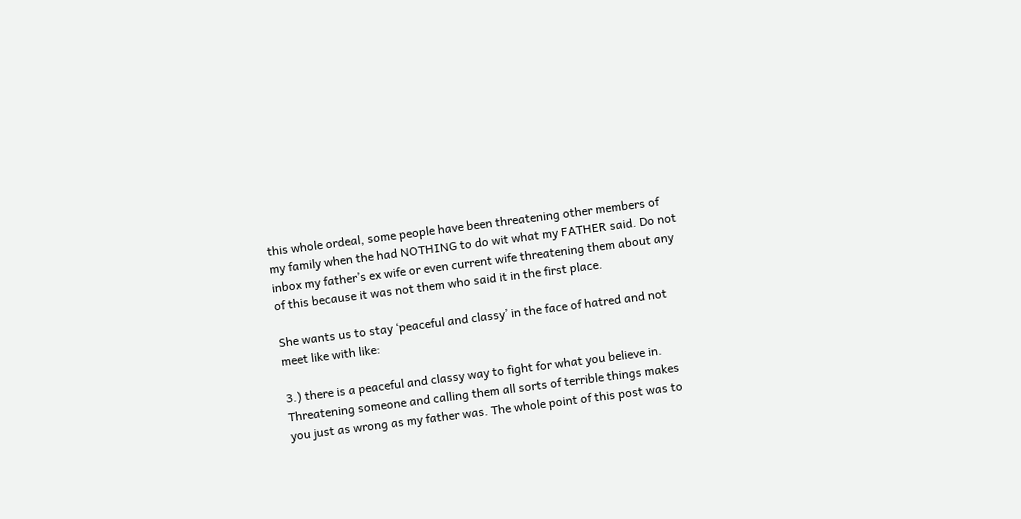this whole ordeal, some people have been threatening other members of my family when the had NOTHING to do wit what my FATHER said. Do not inbox my father’s ex wife or even current wife threatening them about any of this because it was not them who said it in the first place.

She wants us to stay ‘peaceful and classy’ in the face of hatred and not meet like with like:

3.) there is a peaceful and classy way to fight for what you believe in. Threatening someone and calling them all sorts of terrible things makes you just as wrong as my father was. The whole point of this post was to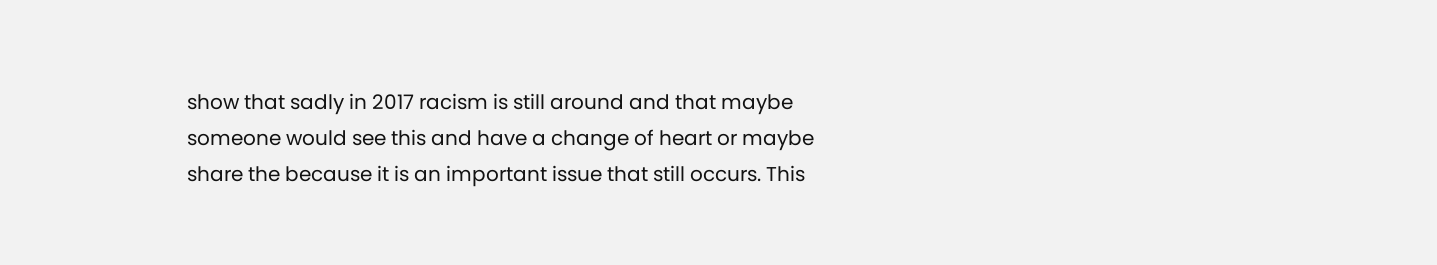show that sadly in 2017 racism is still around and that maybe someone would see this and have a change of heart or maybe share the because it is an important issue that still occurs. This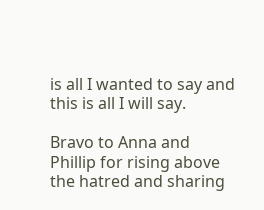is all I wanted to say and this is all I will say.

Bravo to Anna and Phillip for rising above the hatred and sharing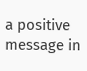a positive message in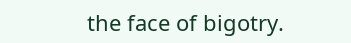the face of bigotry.